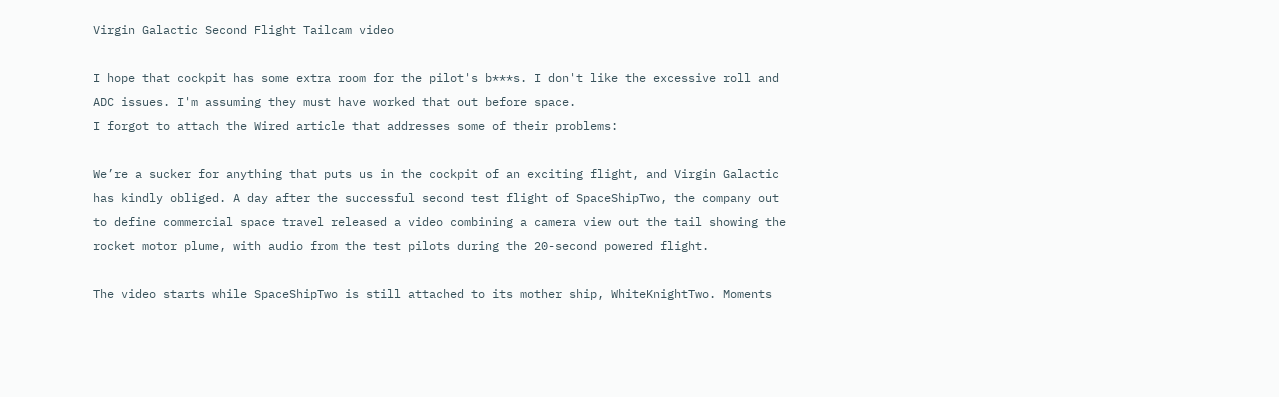Virgin Galactic Second Flight Tailcam video

I hope that cockpit has some extra room for the pilot's b***s. I don't like the excessive roll and ADC issues. I'm assuming they must have worked that out before space.
I forgot to attach the Wired article that addresses some of their problems:

We’re a sucker for anything that puts us in the cockpit of an exciting flight, and Virgin Galactic has kindly obliged. A day after the successful second test flight of SpaceShipTwo, the company out to define commercial space travel released a video combining a camera view out the tail showing the rocket motor plume, with audio from the test pilots during the 20-second powered flight.

The video starts while SpaceShipTwo is still attached to its mother ship, WhiteKnightTwo. Moments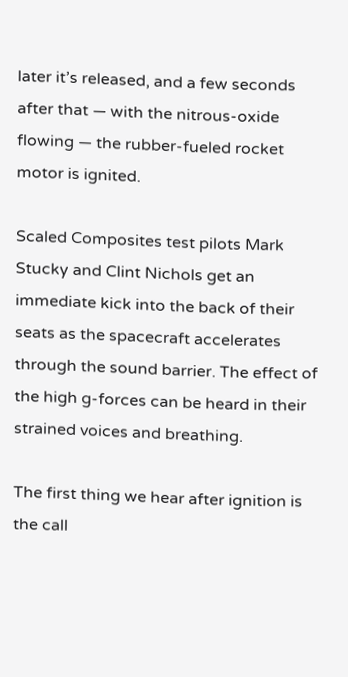later it’s released, and a few seconds after that — with the nitrous-oxide flowing — the rubber-fueled rocket motor is ignited.

Scaled Composites test pilots Mark Stucky and Clint Nichols get an immediate kick into the back of their seats as the spacecraft accelerates through the sound barrier. The effect of the high g-forces can be heard in their strained voices and breathing.

The first thing we hear after ignition is the call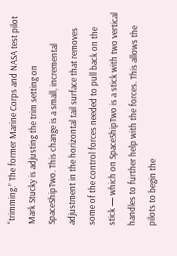“trimming.” The former Marine Corps and NASA test pilot Mark Stucky is adjusting the trim setting on SpaceShipTwo. This change is a small, incremental adjustment in the horizontal tail surface that removes some of the control forces needed to pull back on the stick — which on SpaceShipTwo is a stick with two vertical handles to further help with the forces. This allows the pilots to begin the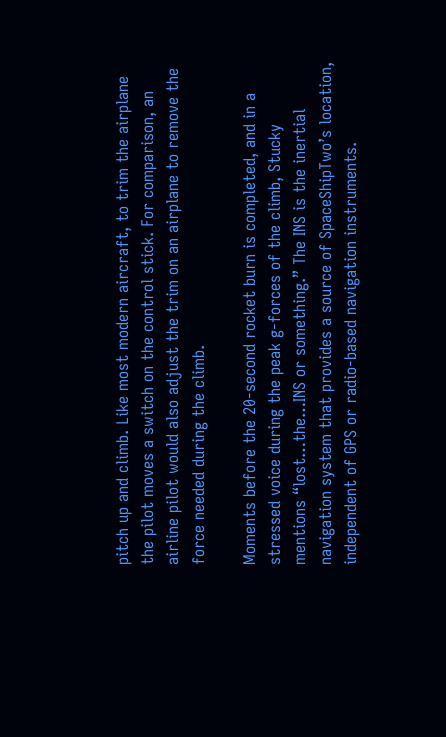pitch up and climb. Like most modern aircraft, to trim the airplane the pilot moves a switch on the control stick. For comparison, an airline pilot would also adjust the trim on an airplane to remove the force needed during the climb.

Moments before the 20-second rocket burn is completed, and in a stressed voice during the peak g-forces of the climb, Stucky mentions “lost…the…INS or something.” The INS is the inertial navigation system that provides a source of SpaceShipTwo’s location, independent of GPS or radio-based navigation instruments.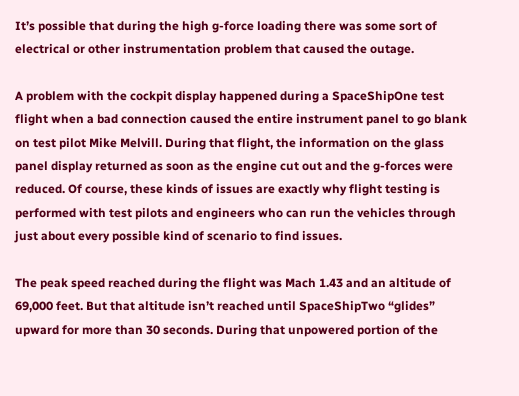It’s possible that during the high g-force loading there was some sort of electrical or other instrumentation problem that caused the outage.

A problem with the cockpit display happened during a SpaceShipOne test flight when a bad connection caused the entire instrument panel to go blank on test pilot Mike Melvill. During that flight, the information on the glass panel display returned as soon as the engine cut out and the g-forces were reduced. Of course, these kinds of issues are exactly why flight testing is performed with test pilots and engineers who can run the vehicles through just about every possible kind of scenario to find issues.

The peak speed reached during the flight was Mach 1.43 and an altitude of 69,000 feet. But that altitude isn’t reached until SpaceShipTwo “glides” upward for more than 30 seconds. During that unpowered portion of the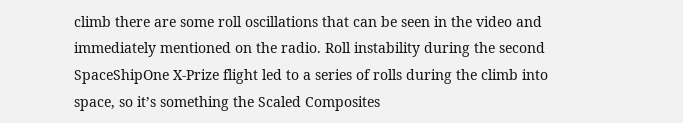climb there are some roll oscillations that can be seen in the video and immediately mentioned on the radio. Roll instability during the second SpaceShipOne X-Prize flight led to a series of rolls during the climb into space, so it’s something the Scaled Composites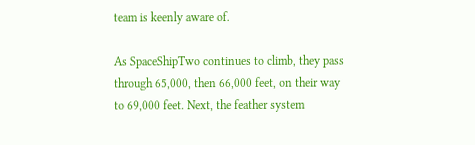team is keenly aware of.

As SpaceShipTwo continues to climb, they pass through 65,000, then 66,000 feet, on their way to 69,000 feet. Next, the feather system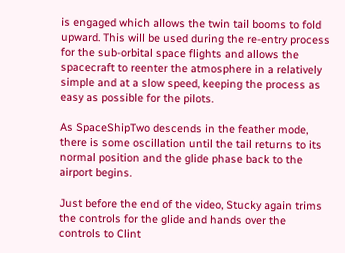is engaged which allows the twin tail booms to fold upward. This will be used during the re-entry process for the sub-orbital space flights and allows the spacecraft to reenter the atmosphere in a relatively simple and at a slow speed, keeping the process as easy as possible for the pilots.

As SpaceShipTwo descends in the feather mode, there is some oscillation until the tail returns to its normal position and the glide phase back to the airport begins.

Just before the end of the video, Stucky again trims the controls for the glide and hands over the controls to Clint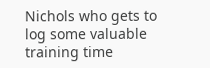Nichols who gets to log some valuable training time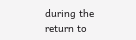during the return to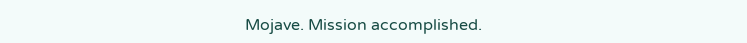Mojave. Mission accomplished.